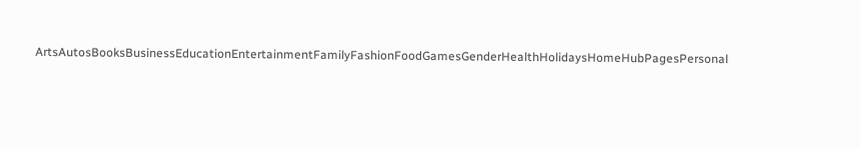ArtsAutosBooksBusinessEducationEntertainmentFamilyFashionFoodGamesGenderHealthHolidaysHomeHubPagesPersonal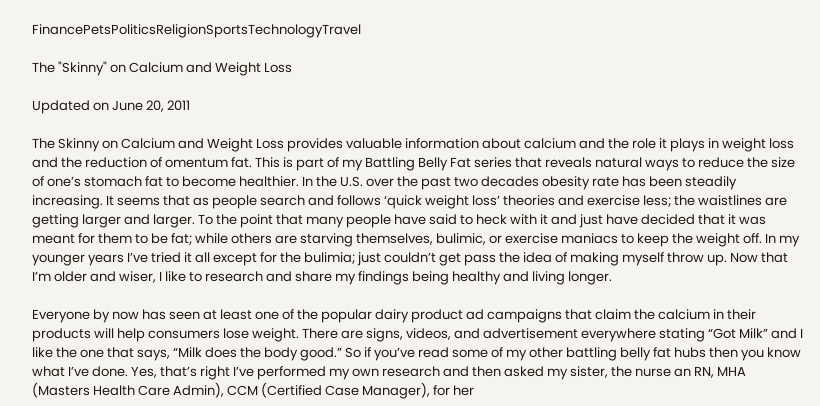FinancePetsPoliticsReligionSportsTechnologyTravel

The "Skinny" on Calcium and Weight Loss

Updated on June 20, 2011

The Skinny on Calcium and Weight Loss provides valuable information about calcium and the role it plays in weight loss and the reduction of omentum fat. This is part of my Battling Belly Fat series that reveals natural ways to reduce the size of one’s stomach fat to become healthier. In the U.S. over the past two decades obesity rate has been steadily increasing. It seems that as people search and follows ‘quick weight loss’ theories and exercise less; the waistlines are getting larger and larger. To the point that many people have said to heck with it and just have decided that it was meant for them to be fat; while others are starving themselves, bulimic, or exercise maniacs to keep the weight off. In my younger years I’ve tried it all except for the bulimia; just couldn’t get pass the idea of making myself throw up. Now that I’m older and wiser, I like to research and share my findings being healthy and living longer.

Everyone by now has seen at least one of the popular dairy product ad campaigns that claim the calcium in their products will help consumers lose weight. There are signs, videos, and advertisement everywhere stating “Got Milk” and I like the one that says, “Milk does the body good.” So if you’ve read some of my other battling belly fat hubs then you know what I’ve done. Yes, that’s right I’ve performed my own research and then asked my sister, the nurse an RN, MHA (Masters Health Care Admin), CCM (Certified Case Manager), for her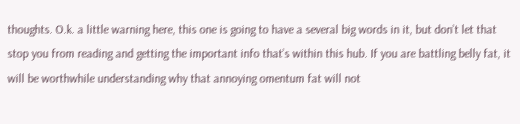thoughts. O.k. a little warning here, this one is going to have a several big words in it, but don’t let that stop you from reading and getting the important info that’s within this hub. If you are battling belly fat, it will be worthwhile understanding why that annoying omentum fat will not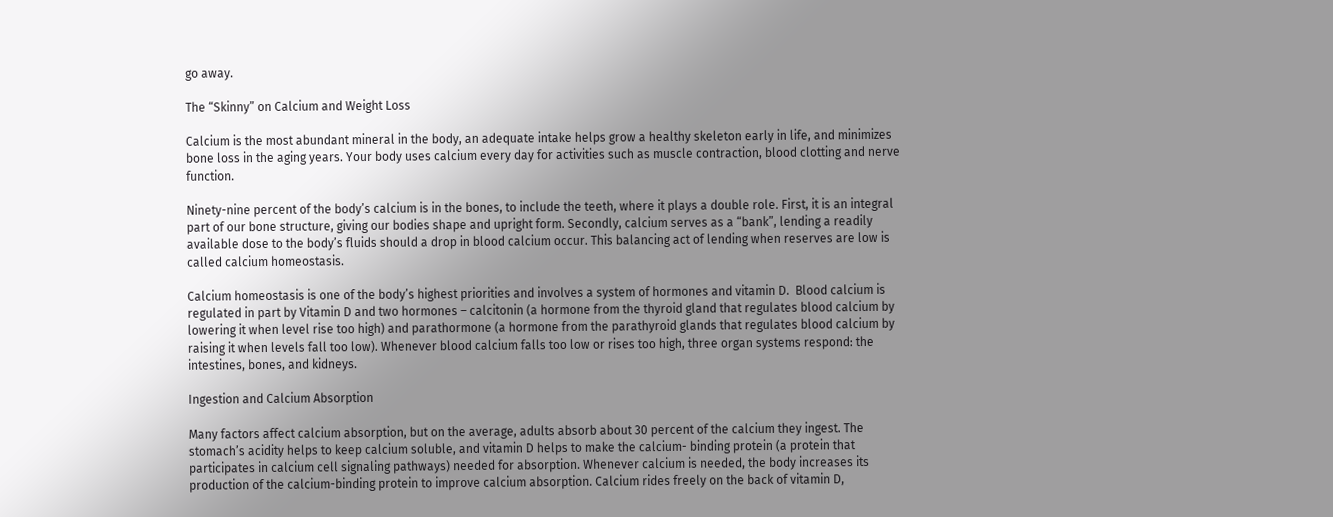go away.

The “Skinny” on Calcium and Weight Loss

Calcium is the most abundant mineral in the body, an adequate intake helps grow a healthy skeleton early in life, and minimizes bone loss in the aging years. Your body uses calcium every day for activities such as muscle contraction, blood clotting and nerve function.

Ninety-nine percent of the body’s calcium is in the bones, to include the teeth, where it plays a double role. First, it is an integral part of our bone structure, giving our bodies shape and upright form. Secondly, calcium serves as a “bank”, lending a readily available dose to the body’s fluids should a drop in blood calcium occur. This balancing act of lending when reserves are low is called calcium homeostasis.

Calcium homeostasis is one of the body’s highest priorities and involves a system of hormones and vitamin D.  Blood calcium is regulated in part by Vitamin D and two hormones – calcitonin (a hormone from the thyroid gland that regulates blood calcium by lowering it when level rise too high) and parathormone (a hormone from the parathyroid glands that regulates blood calcium by raising it when levels fall too low). Whenever blood calcium falls too low or rises too high, three organ systems respond: the intestines, bones, and kidneys.

Ingestion and Calcium Absorption

Many factors affect calcium absorption, but on the average, adults absorb about 30 percent of the calcium they ingest. The stomach’s acidity helps to keep calcium soluble, and vitamin D helps to make the calcium- binding protein (a protein that participates in calcium cell signaling pathways) needed for absorption. Whenever calcium is needed, the body increases its production of the calcium-binding protein to improve calcium absorption. Calcium rides freely on the back of vitamin D,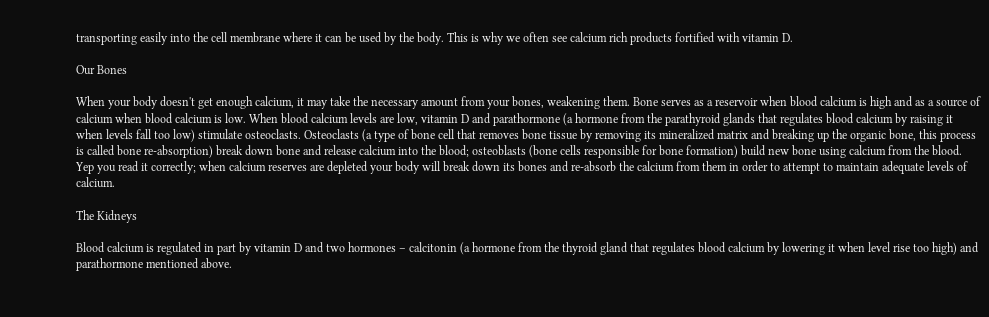transporting easily into the cell membrane where it can be used by the body. This is why we often see calcium rich products fortified with vitamin D.

Our Bones

When your body doesn't get enough calcium, it may take the necessary amount from your bones, weakening them. Bone serves as a reservoir when blood calcium is high and as a source of calcium when blood calcium is low. When blood calcium levels are low, vitamin D and parathormone (a hormone from the parathyroid glands that regulates blood calcium by raising it when levels fall too low) stimulate osteoclasts. Osteoclasts (a type of bone cell that removes bone tissue by removing its mineralized matrix and breaking up the organic bone, this process is called bone re-absorption) break down bone and release calcium into the blood; osteoblasts (bone cells responsible for bone formation) build new bone using calcium from the blood. Yep you read it correctly; when calcium reserves are depleted your body will break down its bones and re-absorb the calcium from them in order to attempt to maintain adequate levels of calcium.

The Kidneys

Blood calcium is regulated in part by vitamin D and two hormones – calcitonin (a hormone from the thyroid gland that regulates blood calcium by lowering it when level rise too high) and parathormone mentioned above.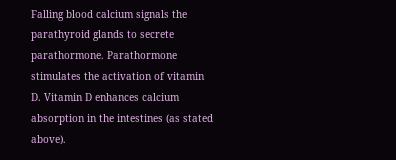Falling blood calcium signals the parathyroid glands to secrete parathormone. Parathormone stimulates the activation of vitamin D. Vitamin D enhances calcium absorption in the intestines (as stated above).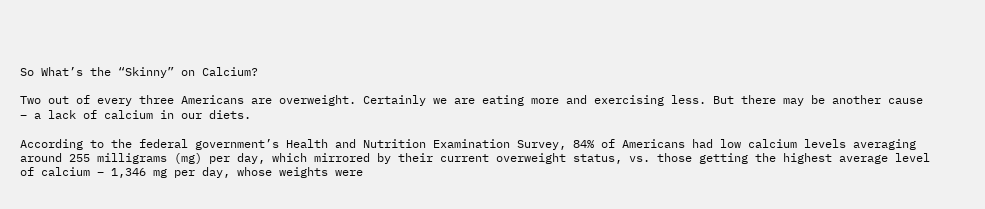So What’s the “Skinny” on Calcium?

Two out of every three Americans are overweight. Certainly we are eating more and exercising less. But there may be another cause – a lack of calcium in our diets.

According to the federal government’s Health and Nutrition Examination Survey, 84% of Americans had low calcium levels averaging around 255 milligrams (mg) per day, which mirrored by their current overweight status, vs. those getting the highest average level of calcium – 1,346 mg per day, whose weights were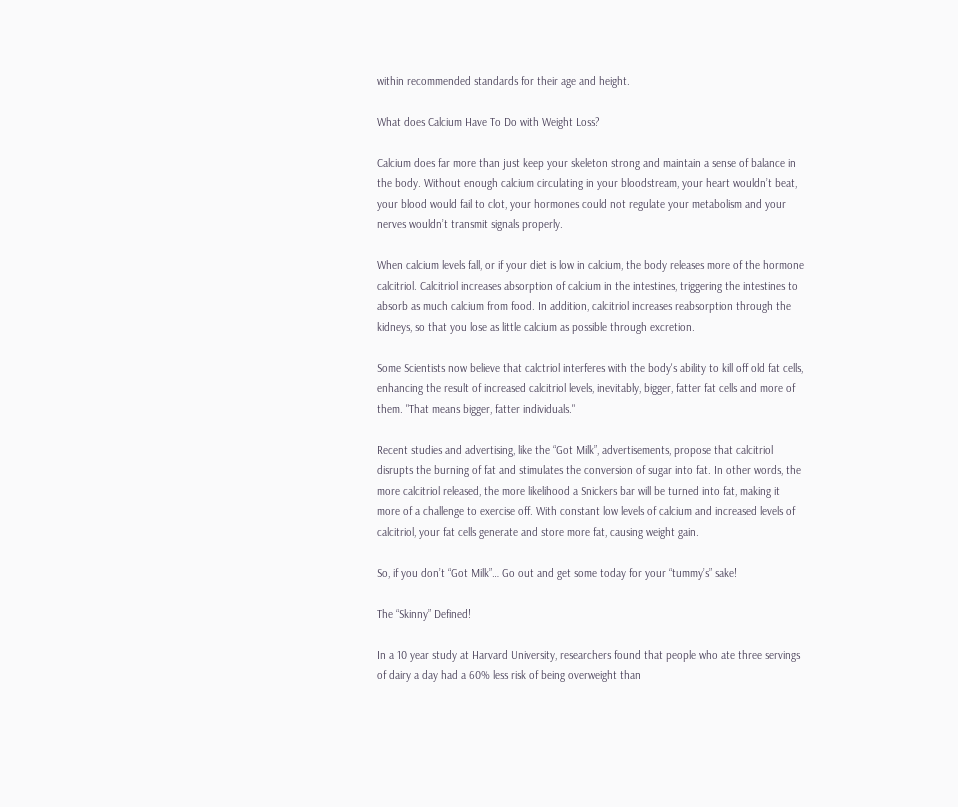within recommended standards for their age and height.

What does Calcium Have To Do with Weight Loss?

Calcium does far more than just keep your skeleton strong and maintain a sense of balance in the body. Without enough calcium circulating in your bloodstream, your heart wouldn’t beat, your blood would fail to clot, your hormones could not regulate your metabolism and your nerves wouldn’t transmit signals properly.

When calcium levels fall, or if your diet is low in calcium, the body releases more of the hormone calcitriol. Calcitriol increases absorption of calcium in the intestines, triggering the intestines to absorb as much calcium from food. In addition, calcitriol increases reabsorption through the kidneys, so that you lose as little calcium as possible through excretion.

Some Scientists now believe that calctriol interferes with the body's ability to kill off old fat cells, enhancing the result of increased calcitriol levels, inevitably, bigger, fatter fat cells and more of them. "That means bigger, fatter individuals."

Recent studies and advertising, like the “Got Milk”, advertisements, propose that calcitriol disrupts the burning of fat and stimulates the conversion of sugar into fat. In other words, the more calcitriol released, the more likelihood a Snickers bar will be turned into fat, making it more of a challenge to exercise off. With constant low levels of calcium and increased levels of calcitriol, your fat cells generate and store more fat, causing weight gain.

So, if you don’t “Got Milk”… Go out and get some today for your “tummy’s” sake!

The “Skinny” Defined!

In a 10 year study at Harvard University, researchers found that people who ate three servings of dairy a day had a 60% less risk of being overweight than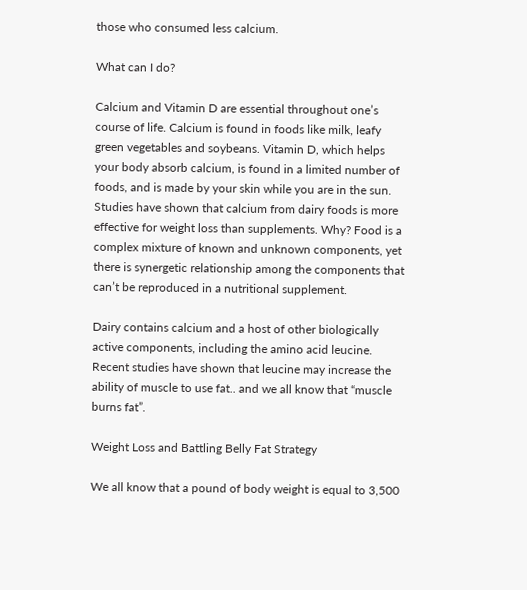those who consumed less calcium.

What can I do?

Calcium and Vitamin D are essential throughout one’s course of life. Calcium is found in foods like milk, leafy green vegetables and soybeans. Vitamin D, which helps your body absorb calcium, is found in a limited number of foods, and is made by your skin while you are in the sun. Studies have shown that calcium from dairy foods is more effective for weight loss than supplements. Why? Food is a complex mixture of known and unknown components, yet there is synergetic relationship among the components that can’t be reproduced in a nutritional supplement.

Dairy contains calcium and a host of other biologically active components, including the amino acid leucine. Recent studies have shown that leucine may increase the ability of muscle to use fat.. and we all know that “muscle burns fat”.

Weight Loss and Battling Belly Fat Strategy

We all know that a pound of body weight is equal to 3,500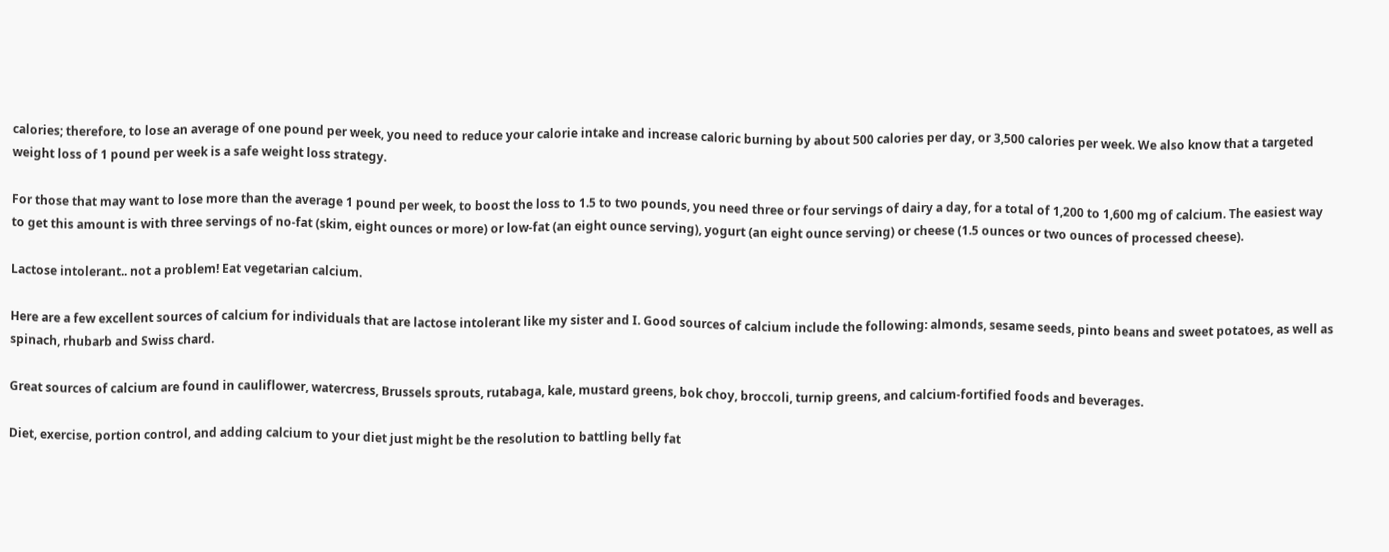calories; therefore, to lose an average of one pound per week, you need to reduce your calorie intake and increase caloric burning by about 500 calories per day, or 3,500 calories per week. We also know that a targeted weight loss of 1 pound per week is a safe weight loss strategy.

For those that may want to lose more than the average 1 pound per week, to boost the loss to 1.5 to two pounds, you need three or four servings of dairy a day, for a total of 1,200 to 1,600 mg of calcium. The easiest way to get this amount is with three servings of no-fat (skim, eight ounces or more) or low-fat (an eight ounce serving), yogurt (an eight ounce serving) or cheese (1.5 ounces or two ounces of processed cheese).

Lactose intolerant.. not a problem! Eat vegetarian calcium.

Here are a few excellent sources of calcium for individuals that are lactose intolerant like my sister and I. Good sources of calcium include the following: almonds, sesame seeds, pinto beans and sweet potatoes, as well as spinach, rhubarb and Swiss chard.

Great sources of calcium are found in cauliflower, watercress, Brussels sprouts, rutabaga, kale, mustard greens, bok choy, broccoli, turnip greens, and calcium-fortified foods and beverages.

Diet, exercise, portion control, and adding calcium to your diet just might be the resolution to battling belly fat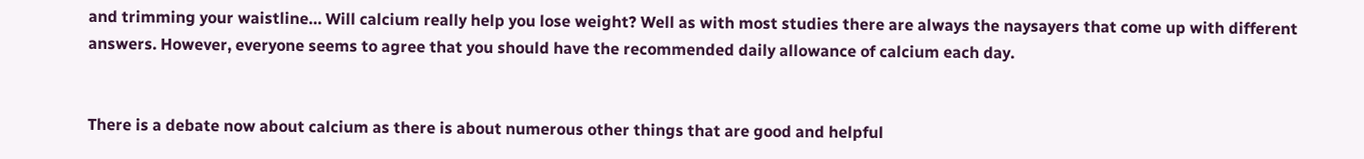and trimming your waistline… Will calcium really help you lose weight? Well as with most studies there are always the naysayers that come up with different answers. However, everyone seems to agree that you should have the recommended daily allowance of calcium each day.


There is a debate now about calcium as there is about numerous other things that are good and helpful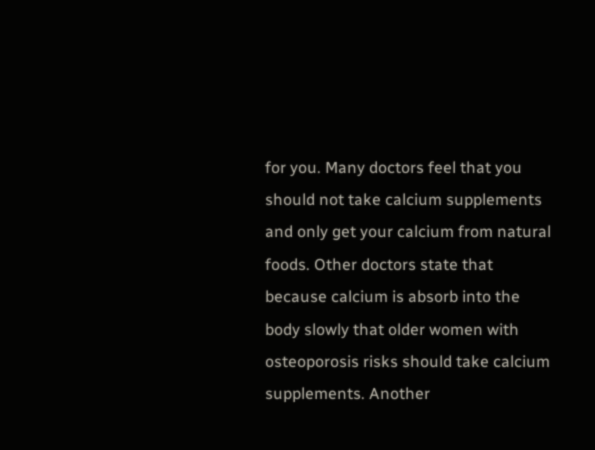for you. Many doctors feel that you should not take calcium supplements and only get your calcium from natural foods. Other doctors state that because calcium is absorb into the body slowly that older women with osteoporosis risks should take calcium supplements. Another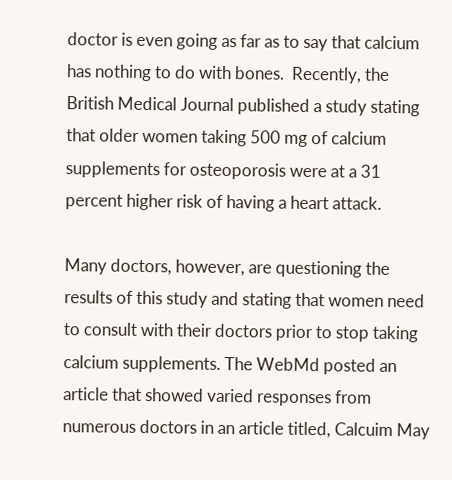doctor is even going as far as to say that calcium has nothing to do with bones.  Recently, the British Medical Journal published a study stating that older women taking 500 mg of calcium supplements for osteoporosis were at a 31 percent higher risk of having a heart attack.

Many doctors, however, are questioning the results of this study and stating that women need to consult with their doctors prior to stop taking calcium supplements. The WebMd posted an article that showed varied responses from numerous doctors in an article titled, Calcuim May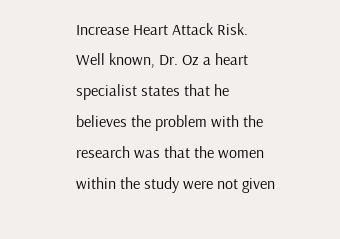Increase Heart Attack Risk. Well known, Dr. Oz a heart specialist states that he believes the problem with the research was that the women within the study were not given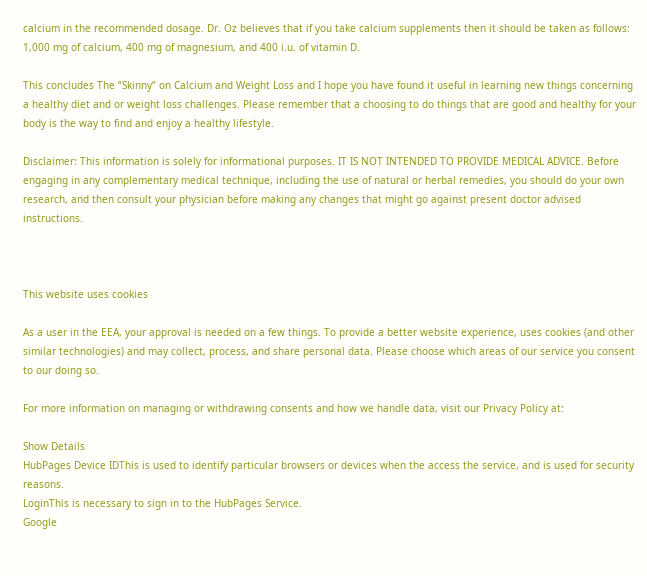calcium in the recommended dosage. Dr. Oz believes that if you take calcium supplements then it should be taken as follows: 1,000 mg of calcium, 400 mg of magnesium, and 400 i.u. of vitamin D.

This concludes The “Skinny” on Calcium and Weight Loss and I hope you have found it useful in learning new things concerning a healthy diet and or weight loss challenges. Please remember that a choosing to do things that are good and healthy for your body is the way to find and enjoy a healthy lifestyle.

Disclaimer: This information is solely for informational purposes. IT IS NOT INTENDED TO PROVIDE MEDICAL ADVICE. Before engaging in any complementary medical technique, including the use of natural or herbal remedies, you should do your own research, and then consult your physician before making any changes that might go against present doctor advised instructions.



This website uses cookies

As a user in the EEA, your approval is needed on a few things. To provide a better website experience, uses cookies (and other similar technologies) and may collect, process, and share personal data. Please choose which areas of our service you consent to our doing so.

For more information on managing or withdrawing consents and how we handle data, visit our Privacy Policy at:

Show Details
HubPages Device IDThis is used to identify particular browsers or devices when the access the service, and is used for security reasons.
LoginThis is necessary to sign in to the HubPages Service.
Google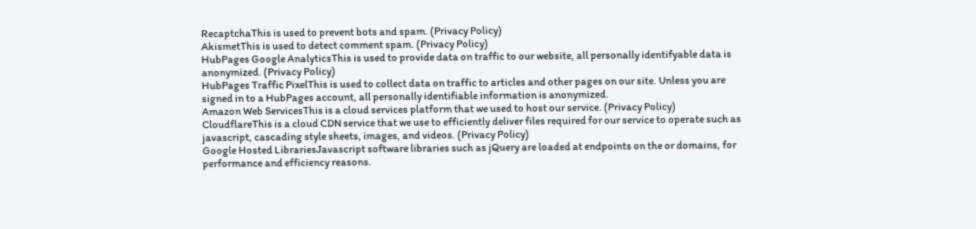RecaptchaThis is used to prevent bots and spam. (Privacy Policy)
AkismetThis is used to detect comment spam. (Privacy Policy)
HubPages Google AnalyticsThis is used to provide data on traffic to our website, all personally identifyable data is anonymized. (Privacy Policy)
HubPages Traffic PixelThis is used to collect data on traffic to articles and other pages on our site. Unless you are signed in to a HubPages account, all personally identifiable information is anonymized.
Amazon Web ServicesThis is a cloud services platform that we used to host our service. (Privacy Policy)
CloudflareThis is a cloud CDN service that we use to efficiently deliver files required for our service to operate such as javascript, cascading style sheets, images, and videos. (Privacy Policy)
Google Hosted LibrariesJavascript software libraries such as jQuery are loaded at endpoints on the or domains, for performance and efficiency reasons.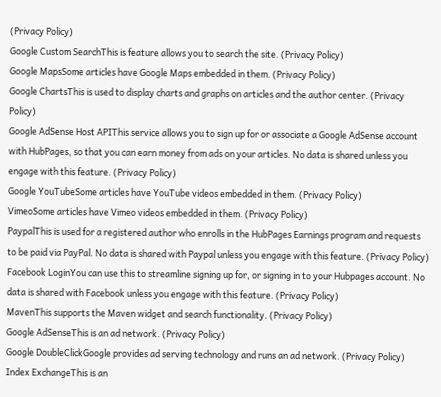(Privacy Policy)
Google Custom SearchThis is feature allows you to search the site. (Privacy Policy)
Google MapsSome articles have Google Maps embedded in them. (Privacy Policy)
Google ChartsThis is used to display charts and graphs on articles and the author center. (Privacy Policy)
Google AdSense Host APIThis service allows you to sign up for or associate a Google AdSense account with HubPages, so that you can earn money from ads on your articles. No data is shared unless you engage with this feature. (Privacy Policy)
Google YouTubeSome articles have YouTube videos embedded in them. (Privacy Policy)
VimeoSome articles have Vimeo videos embedded in them. (Privacy Policy)
PaypalThis is used for a registered author who enrolls in the HubPages Earnings program and requests to be paid via PayPal. No data is shared with Paypal unless you engage with this feature. (Privacy Policy)
Facebook LoginYou can use this to streamline signing up for, or signing in to your Hubpages account. No data is shared with Facebook unless you engage with this feature. (Privacy Policy)
MavenThis supports the Maven widget and search functionality. (Privacy Policy)
Google AdSenseThis is an ad network. (Privacy Policy)
Google DoubleClickGoogle provides ad serving technology and runs an ad network. (Privacy Policy)
Index ExchangeThis is an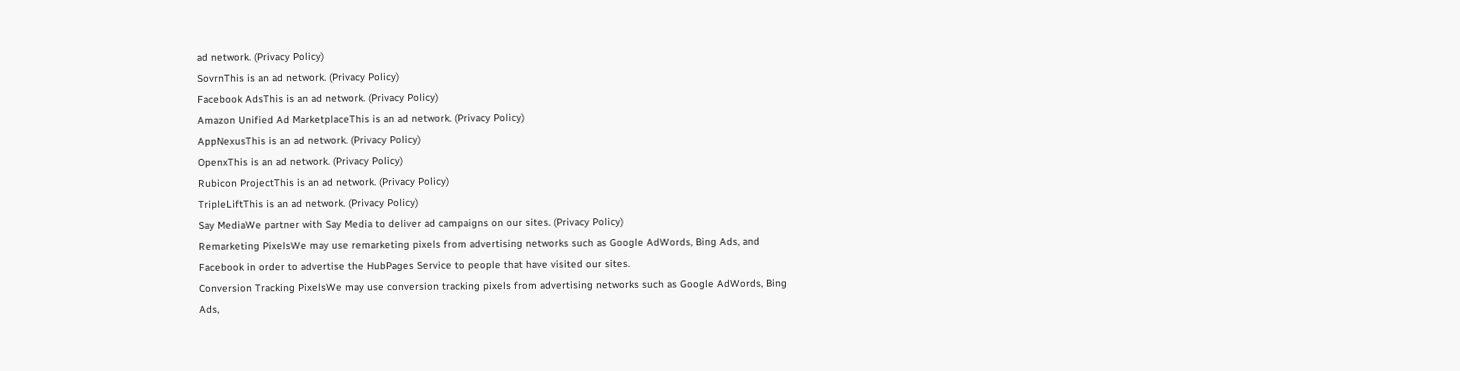ad network. (Privacy Policy)
SovrnThis is an ad network. (Privacy Policy)
Facebook AdsThis is an ad network. (Privacy Policy)
Amazon Unified Ad MarketplaceThis is an ad network. (Privacy Policy)
AppNexusThis is an ad network. (Privacy Policy)
OpenxThis is an ad network. (Privacy Policy)
Rubicon ProjectThis is an ad network. (Privacy Policy)
TripleLiftThis is an ad network. (Privacy Policy)
Say MediaWe partner with Say Media to deliver ad campaigns on our sites. (Privacy Policy)
Remarketing PixelsWe may use remarketing pixels from advertising networks such as Google AdWords, Bing Ads, and Facebook in order to advertise the HubPages Service to people that have visited our sites.
Conversion Tracking PixelsWe may use conversion tracking pixels from advertising networks such as Google AdWords, Bing Ads,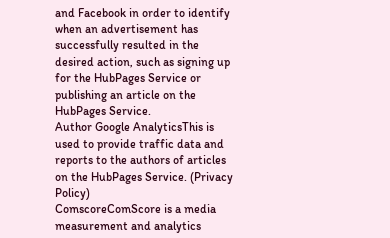and Facebook in order to identify when an advertisement has successfully resulted in the desired action, such as signing up for the HubPages Service or publishing an article on the HubPages Service.
Author Google AnalyticsThis is used to provide traffic data and reports to the authors of articles on the HubPages Service. (Privacy Policy)
ComscoreComScore is a media measurement and analytics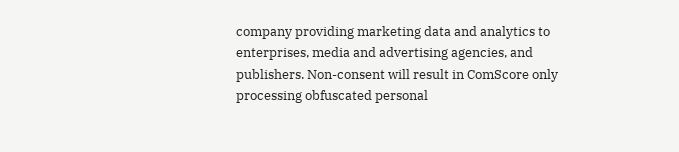company providing marketing data and analytics to enterprises, media and advertising agencies, and publishers. Non-consent will result in ComScore only processing obfuscated personal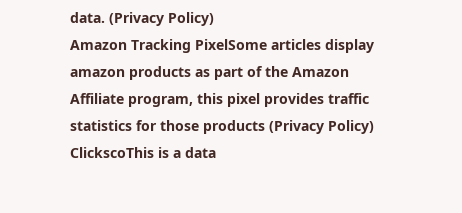data. (Privacy Policy)
Amazon Tracking PixelSome articles display amazon products as part of the Amazon Affiliate program, this pixel provides traffic statistics for those products (Privacy Policy)
ClickscoThis is a data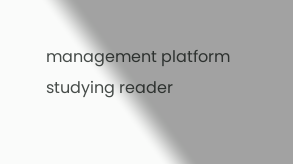management platform studying reader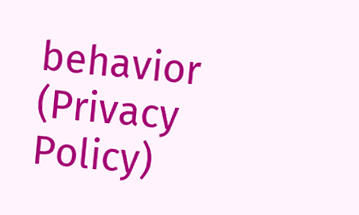behavior (Privacy Policy)